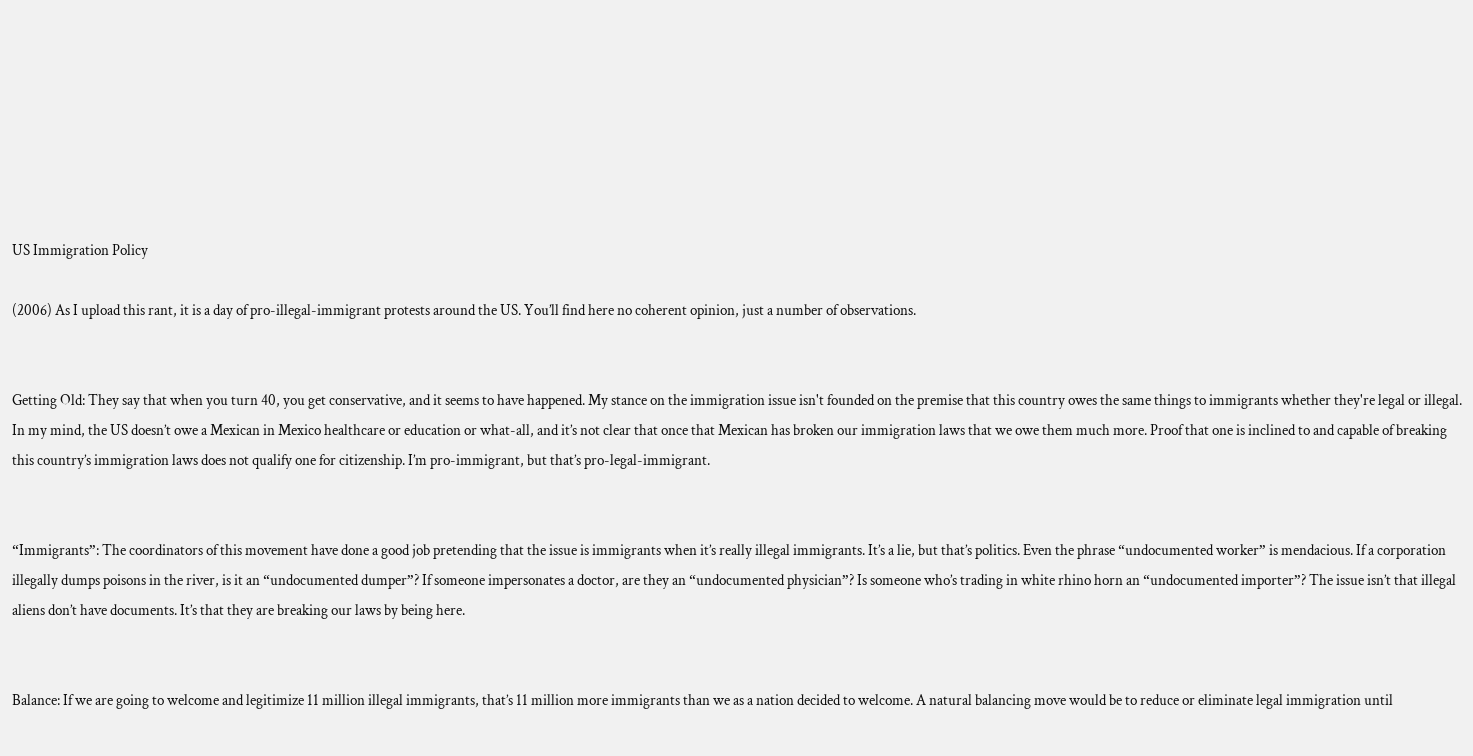US Immigration Policy

(2006) As I upload this rant, it is a day of pro-illegal-immigrant protests around the US. You’ll find here no coherent opinion, just a number of observations.


Getting Old: They say that when you turn 40, you get conservative, and it seems to have happened. My stance on the immigration issue isn't founded on the premise that this country owes the same things to immigrants whether they're legal or illegal. In my mind, the US doesn’t owe a Mexican in Mexico healthcare or education or what-all, and it’s not clear that once that Mexican has broken our immigration laws that we owe them much more. Proof that one is inclined to and capable of breaking this country’s immigration laws does not qualify one for citizenship. I’m pro-immigrant, but that’s pro-legal-immigrant.


“Immigrants”: The coordinators of this movement have done a good job pretending that the issue is immigrants when it’s really illegal immigrants. It’s a lie, but that’s politics. Even the phrase “undocumented worker” is mendacious. If a corporation illegally dumps poisons in the river, is it an “undocumented dumper”? If someone impersonates a doctor, are they an “undocumented physician”? Is someone who’s trading in white rhino horn an “undocumented importer”? The issue isn’t that illegal aliens don’t have documents. It’s that they are breaking our laws by being here.


Balance: If we are going to welcome and legitimize 11 million illegal immigrants, that’s 11 million more immigrants than we as a nation decided to welcome. A natural balancing move would be to reduce or eliminate legal immigration until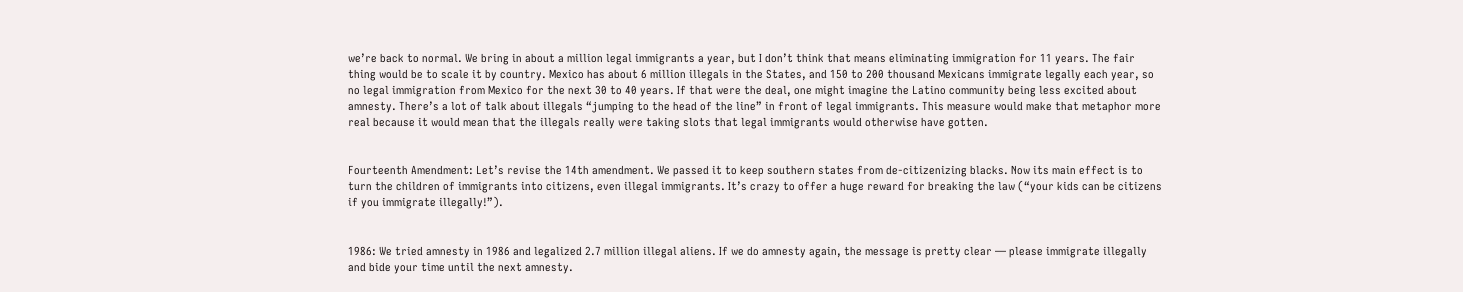we’re back to normal. We bring in about a million legal immigrants a year, but I don’t think that means eliminating immigration for 11 years. The fair thing would be to scale it by country. Mexico has about 6 million illegals in the States, and 150 to 200 thousand Mexicans immigrate legally each year, so no legal immigration from Mexico for the next 30 to 40 years. If that were the deal, one might imagine the Latino community being less excited about amnesty. There’s a lot of talk about illegals “jumping to the head of the line” in front of legal immigrants. This measure would make that metaphor more real because it would mean that the illegals really were taking slots that legal immigrants would otherwise have gotten.


Fourteenth Amendment: Let’s revise the 14th amendment. We passed it to keep southern states from de-citizenizing blacks. Now its main effect is to turn the children of immigrants into citizens, even illegal immigrants. It’s crazy to offer a huge reward for breaking the law (“your kids can be citizens if you immigrate illegally!”).


1986: We tried amnesty in 1986 and legalized 2.7 million illegal aliens. If we do amnesty again, the message is pretty clear — please immigrate illegally and bide your time until the next amnesty.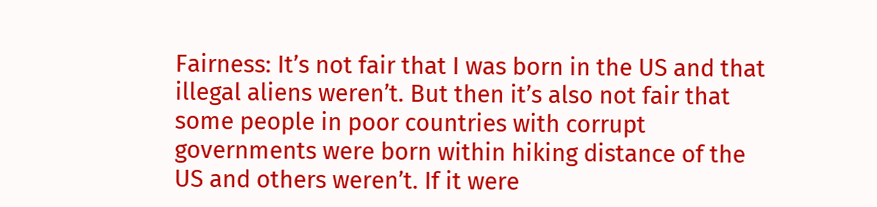Fairness: It’s not fair that I was born in the US and that illegal aliens weren’t. But then it’s also not fair that some people in poor countries with corrupt governments were born within hiking distance of the US and others weren’t. If it were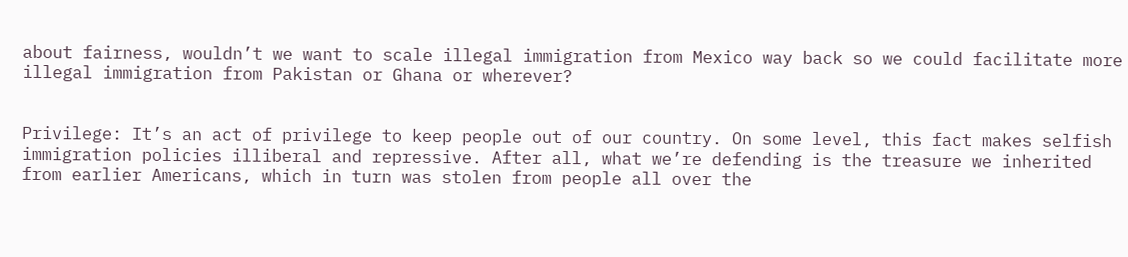about fairness, wouldn’t we want to scale illegal immigration from Mexico way back so we could facilitate more illegal immigration from Pakistan or Ghana or wherever?


Privilege: It’s an act of privilege to keep people out of our country. On some level, this fact makes selfish immigration policies illiberal and repressive. After all, what we’re defending is the treasure we inherited from earlier Americans, which in turn was stolen from people all over the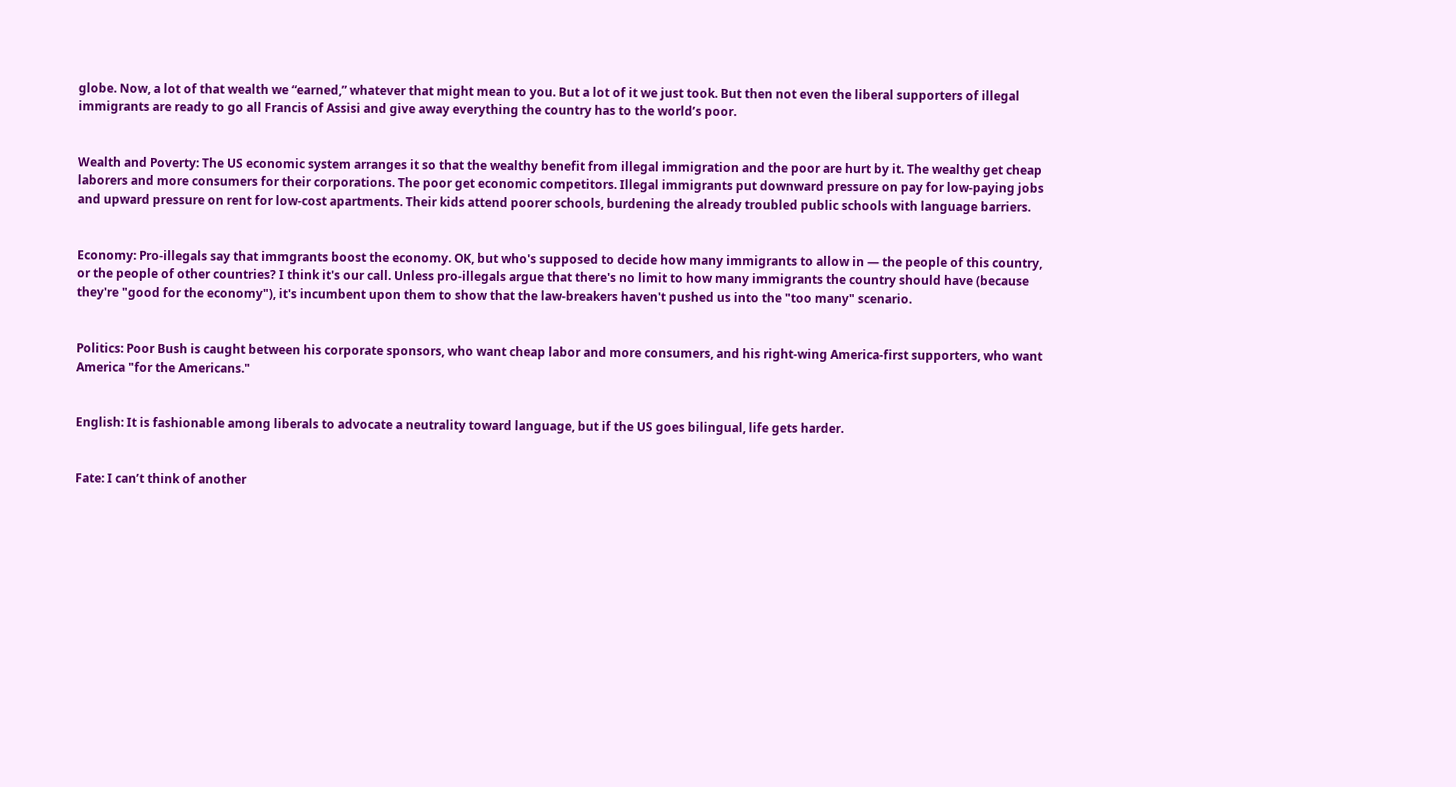globe. Now, a lot of that wealth we “earned,” whatever that might mean to you. But a lot of it we just took. But then not even the liberal supporters of illegal immigrants are ready to go all Francis of Assisi and give away everything the country has to the world’s poor.


Wealth and Poverty: The US economic system arranges it so that the wealthy benefit from illegal immigration and the poor are hurt by it. The wealthy get cheap laborers and more consumers for their corporations. The poor get economic competitors. Illegal immigrants put downward pressure on pay for low-paying jobs and upward pressure on rent for low-cost apartments. Their kids attend poorer schools, burdening the already troubled public schools with language barriers.


Economy: Pro-illegals say that immgrants boost the economy. OK, but who's supposed to decide how many immigrants to allow in — the people of this country, or the people of other countries? I think it's our call. Unless pro-illegals argue that there's no limit to how many immigrants the country should have (because they're "good for the economy"), it's incumbent upon them to show that the law-breakers haven't pushed us into the "too many" scenario.


Politics: Poor Bush is caught between his corporate sponsors, who want cheap labor and more consumers, and his right-wing America-first supporters, who want America "for the Americans."


English: It is fashionable among liberals to advocate a neutrality toward language, but if the US goes bilingual, life gets harder.


Fate: I can’t think of another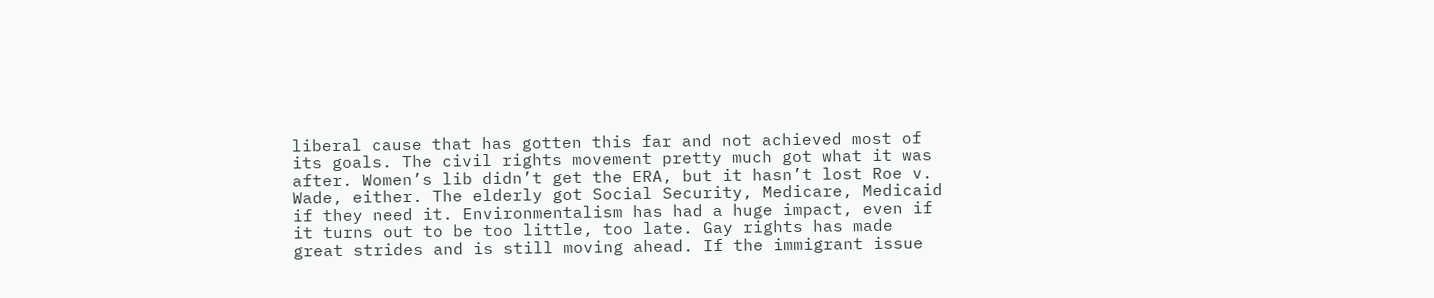liberal cause that has gotten this far and not achieved most of its goals. The civil rights movement pretty much got what it was after. Women’s lib didn’t get the ERA, but it hasn’t lost Roe v. Wade, either. The elderly got Social Security, Medicare, Medicaid if they need it. Environmentalism has had a huge impact, even if it turns out to be too little, too late. Gay rights has made great strides and is still moving ahead. If the immigrant issue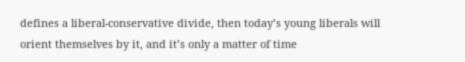defines a liberal-conservative divide, then today’s young liberals will orient themselves by it, and it’s only a matter of time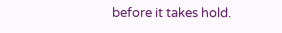before it takes hold.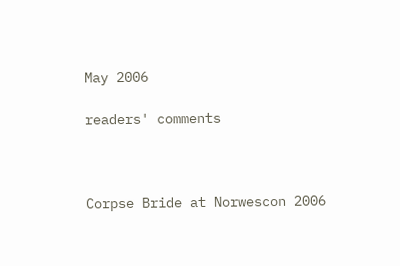May 2006

readers' comments



Corpse Bride at Norwescon 2006